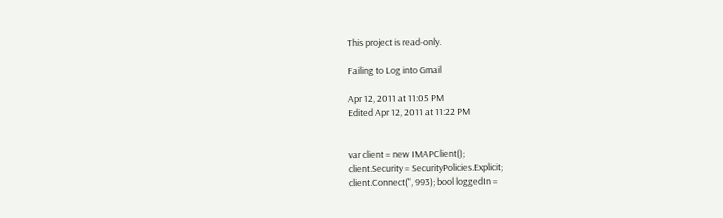This project is read-only.

Failing to Log into Gmail

Apr 12, 2011 at 11:05 PM
Edited Apr 12, 2011 at 11:22 PM


var client = new IMAPClient();
client.Security = SecurityPolicies.Explicit;
client.Connect(", 993); bool loggedIn =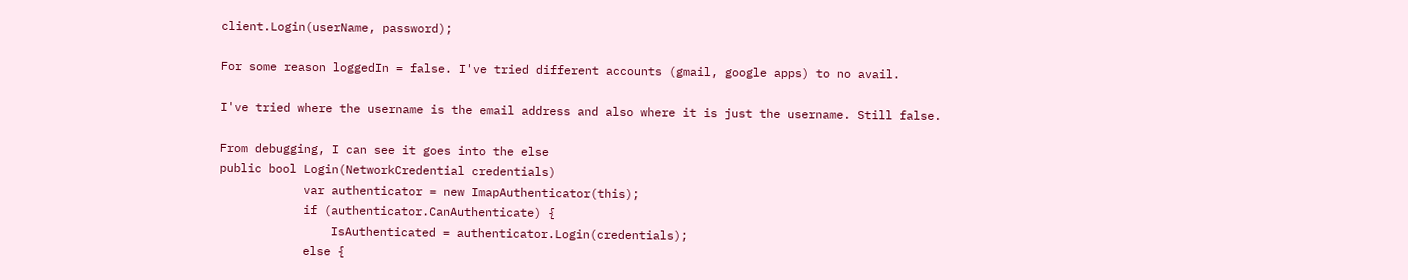client.Login(userName, password);

For some reason loggedIn = false. I've tried different accounts (gmail, google apps) to no avail.

I've tried where the username is the email address and also where it is just the username. Still false.

From debugging, I can see it goes into the else
public bool Login(NetworkCredential credentials)
            var authenticator = new ImapAuthenticator(this);
            if (authenticator.CanAuthenticate) {
                IsAuthenticated = authenticator.Login(credentials);
            else {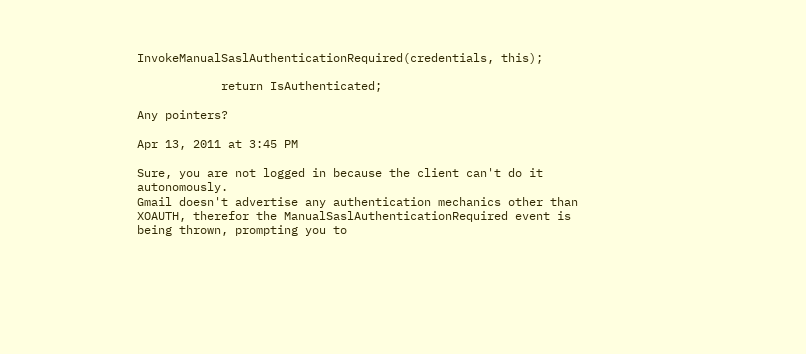InvokeManualSaslAuthenticationRequired(credentials, this);

            return IsAuthenticated;

Any pointers?

Apr 13, 2011 at 3:45 PM

Sure, you are not logged in because the client can't do it autonomously.
Gmail doesn't advertise any authentication mechanics other than XOAUTH, therefor the ManualSaslAuthenticationRequired event is being thrown, prompting you to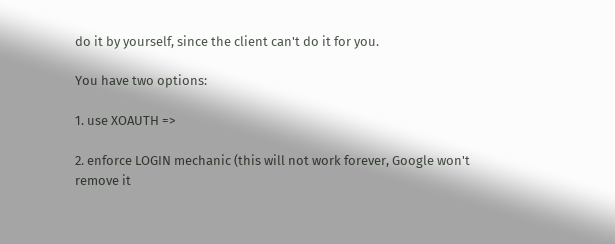do it by yourself, since the client can't do it for you.

You have two options:

1. use XOAUTH =>

2. enforce LOGIN mechanic (this will not work forever, Google won't remove it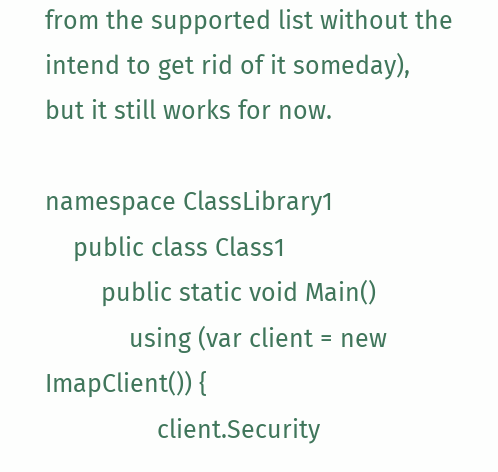from the supported list without the intend to get rid of it someday), but it still works for now.

namespace ClassLibrary1
    public class Class1
        public static void Main()
            using (var client = new ImapClient()) {
                client.Security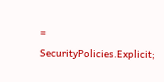= SecurityPolicies.Explicit;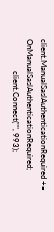client.ManualSaslAuthenticationRequired += OnManualSaslAuthenticationRequired;
                client.Connect("", 993);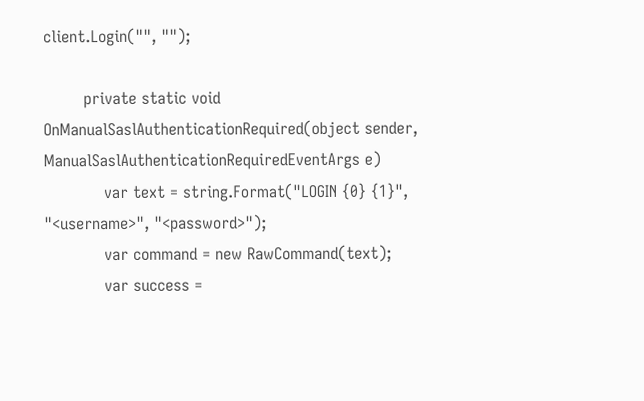client.Login("", "");

        private static void OnManualSaslAuthenticationRequired(object sender, ManualSaslAuthenticationRequiredEventArgs e)
            var text = string.Format("LOGIN {0} {1}", "<username>", "<password>");
            var command = new RawCommand(text);
            var success =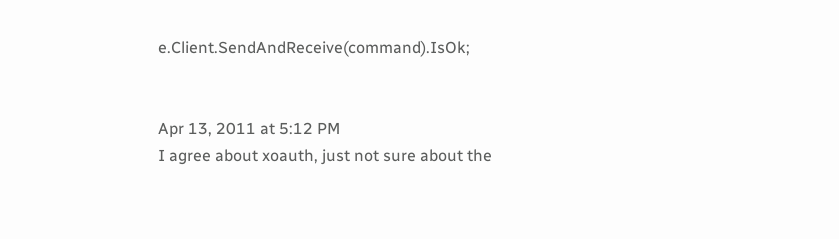e.Client.SendAndReceive(command).IsOk;


Apr 13, 2011 at 5:12 PM
I agree about xoauth, just not sure about the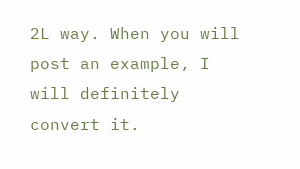2L way. When you will post an example, I will definitely convert it.